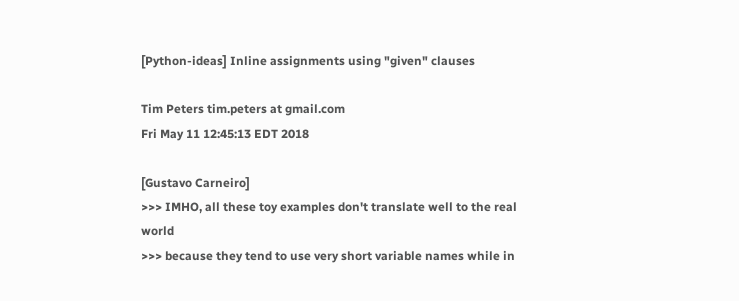[Python-ideas] Inline assignments using "given" clauses

Tim Peters tim.peters at gmail.com
Fri May 11 12:45:13 EDT 2018

[Gustavo Carneiro]
>>> IMHO, all these toy examples don't translate well to the real world
>>> because they tend to use very short variable names while in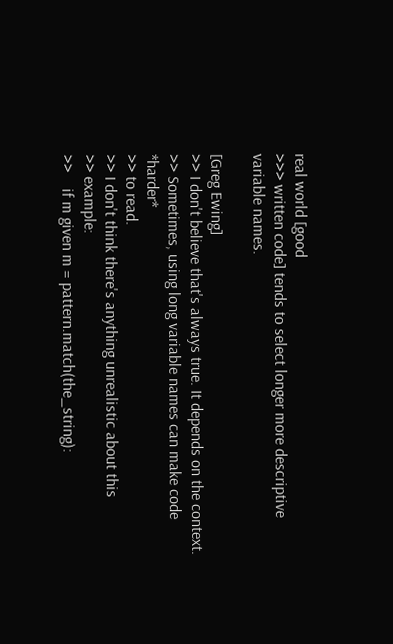real world [good
>>> written code] tends to select longer more descriptive variable names.

[Greg Ewing]
>> I don't believe that's always true. It depends on the context.
>> Sometimes, using long variable names can make code *harder*
>> to read.
>> I don't think there's anything unrealistic about this
>> example:
>>    if m given m = pattern.match(the_string):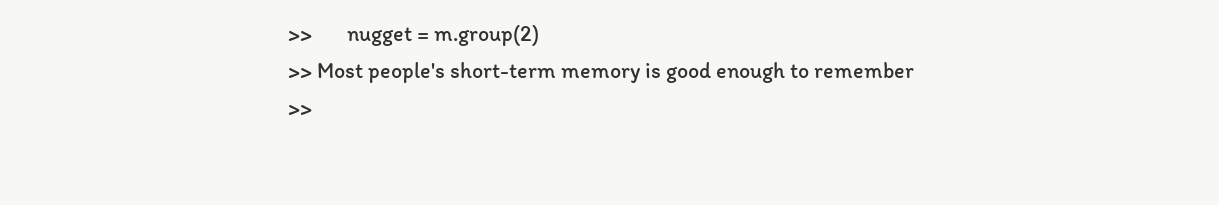>>       nugget = m.group(2)
>> Most people's short-term memory is good enough to remember
>>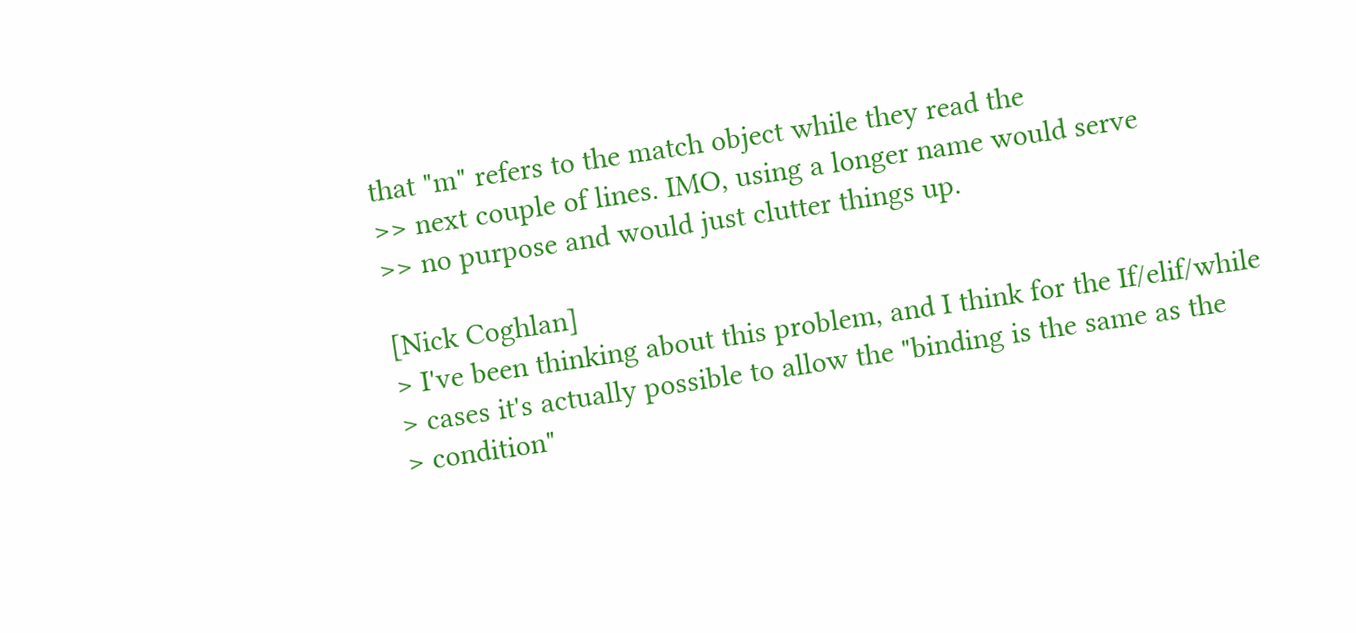that "m" refers to the match object while they read the
>> next couple of lines. IMO, using a longer name would serve
>> no purpose and would just clutter things up.

[Nick Coghlan]
> I've been thinking about this problem, and I think for the If/elif/while
> cases it's actually possible to allow the "binding is the same as the
> condition"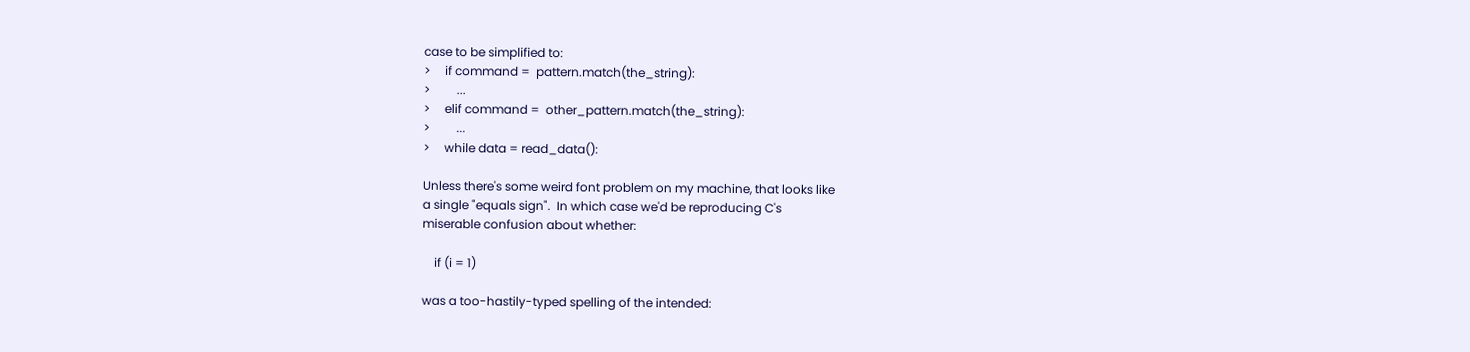case to be simplified to:
>     if command =  pattern.match(the_string):
>         ...
>     elif command =  other_pattern.match(the_string):
>         ...
>     while data = read_data():

Unless there's some weird font problem on my machine, that looks like
a single "equals sign".  In which case we'd be reproducing C's
miserable confusion about whether:

    if (i = 1)

was a too-hastily-typed spelling of the intended: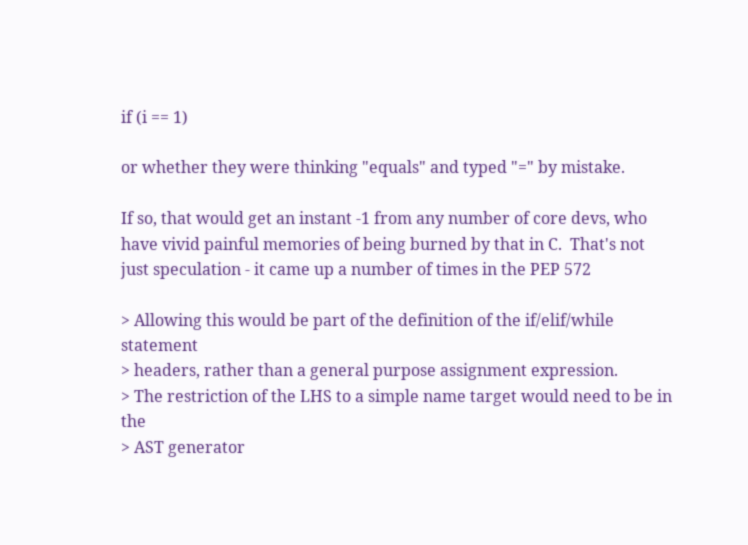if (i == 1)

or whether they were thinking "equals" and typed "=" by mistake.

If so, that would get an instant -1 from any number of core devs, who
have vivid painful memories of being burned by that in C.  That's not
just speculation - it came up a number of times in the PEP 572

> Allowing this would be part of the definition of the if/elif/while statement
> headers, rather than a general purpose assignment expression.
> The restriction of the LHS to a simple name target would need to be in the
> AST generator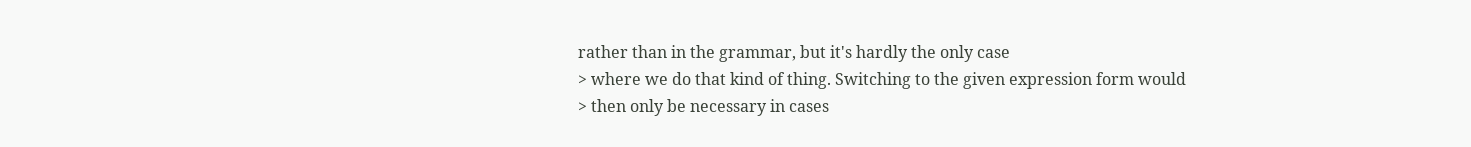rather than in the grammar, but it's hardly the only case
> where we do that kind of thing. Switching to the given expression form would
> then only be necessary in cases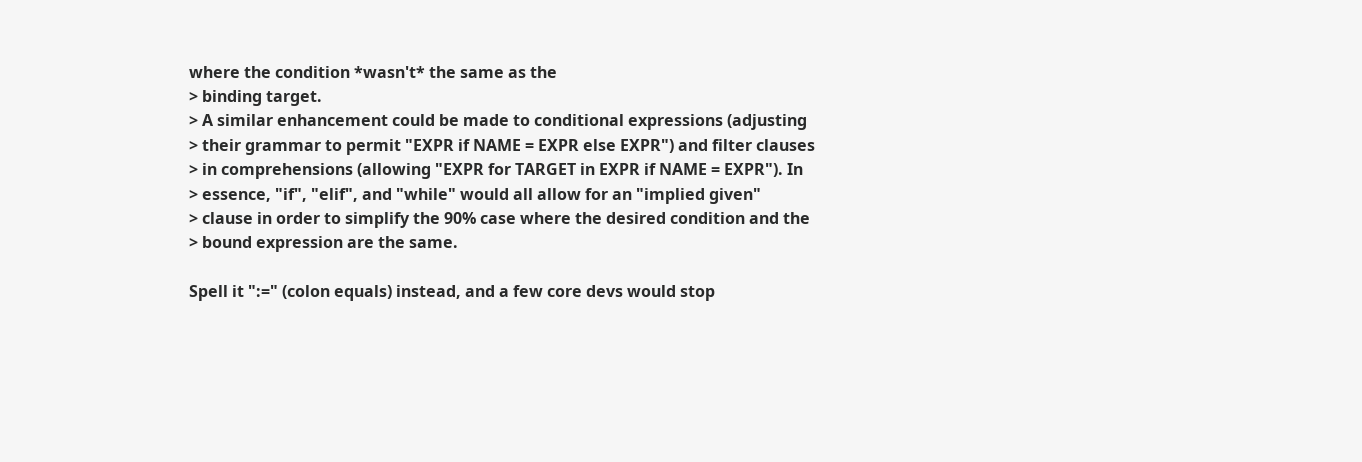where the condition *wasn't* the same as the
> binding target.
> A similar enhancement could be made to conditional expressions (adjusting
> their grammar to permit "EXPR if NAME = EXPR else EXPR") and filter clauses
> in comprehensions (allowing "EXPR for TARGET in EXPR if NAME = EXPR"). In
> essence, "if", "elif", and "while" would all allow for an "implied given"
> clause in order to simplify the 90% case where the desired condition and the
> bound expression are the same.

Spell it ":=" (colon equals) instead, and a few core devs would stop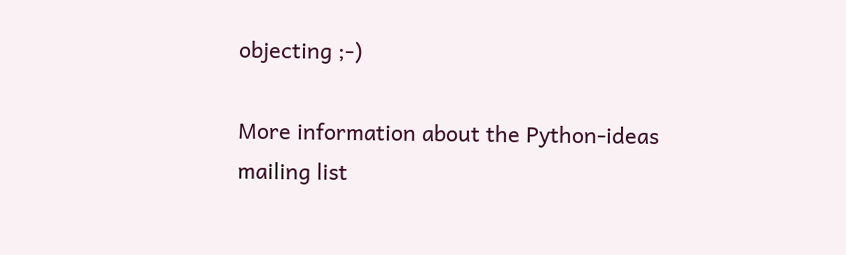objecting ;-)

More information about the Python-ideas mailing list